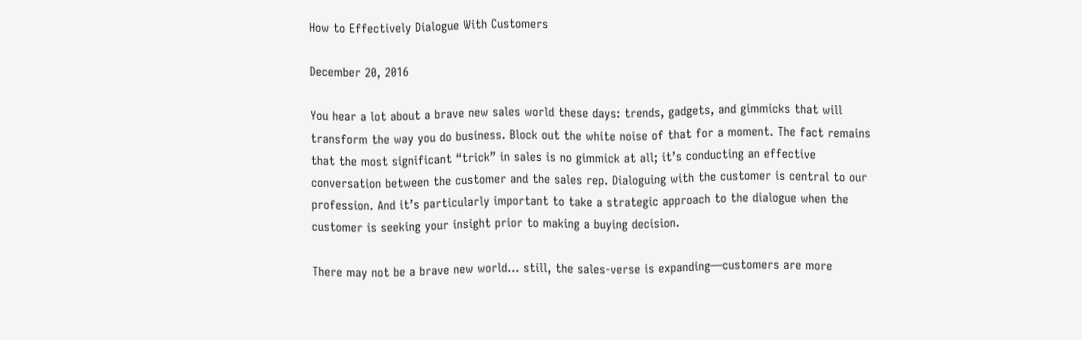How to Effectively Dialogue With Customers

December 20, 2016

You hear a lot about a brave new sales world these days: trends, gadgets, and gimmicks that will transform the way you do business. Block out the white noise of that for a moment. The fact remains that the most significant “trick” in sales is no gimmick at all; it’s conducting an effective conversation between the customer and the sales rep. Dialoguing with the customer is central to our profession. And it’s particularly important to take a strategic approach to the dialogue when the customer is seeking your insight prior to making a buying decision.

There may not be a brave new world… still, the sales-verse is expanding—customers are more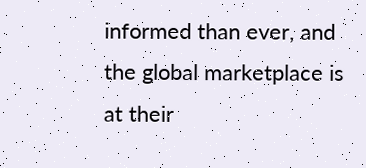informed than ever, and the global marketplace is at their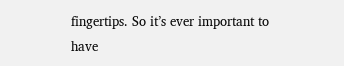fingertips. So it’s ever important to have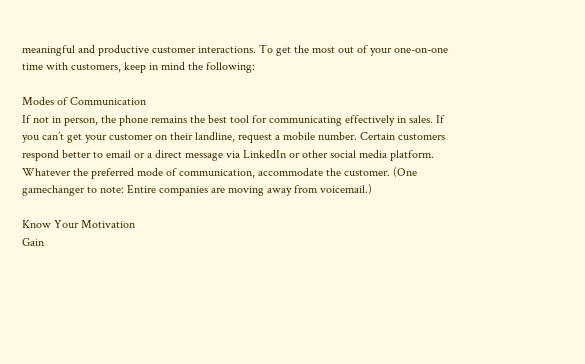meaningful and productive customer interactions. To get the most out of your one-on-one time with customers, keep in mind the following:

Modes of Communication
If not in person, the phone remains the best tool for communicating effectively in sales. If you can’t get your customer on their landline, request a mobile number. Certain customers respond better to email or a direct message via LinkedIn or other social media platform. Whatever the preferred mode of communication, accommodate the customer. (One gamechanger to note: Entire companies are moving away from voicemail.)

Know Your Motivation
Gain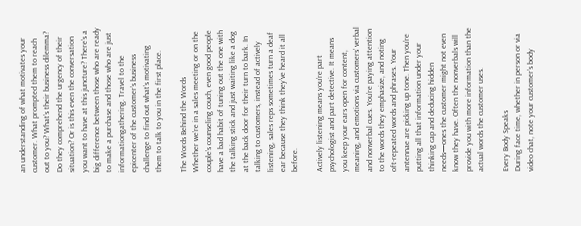an understanding of what motivates your customer. What prompted them to reach out to you? What’s their business dilemma? Do they comprehend the urgency of their situation? Or is this even the conversation you want to have at this juncture? There’s a big difference between those who are ready to make a purchase and those who are just informationgathering. Travel to the epicenter of the customer’s business challenge to find out what’s motivating them to talk to you in the first place.

The Words Behind the Words
Whether we’re in a sales meeting or on the couple’s counseling couch, even good people have a bad habit of tuning out the one with the talking stick and just waiting like a dog at the back door for their turn to bark. In talking to customers, instead of actively listening, sales reps sometimes turn a deaf ear because they think they’ve heard it all before.

Actively listening means you’re part psychologist and part detective. It means you keep your ears open for content, meaning, and emotions via customers’ verbal and nonverbal cues. You’re paying attention to the words they emphasize, and noting oft-repeated words and phrases. Your antennae are picking up tone. Then you’re putting all that information under your thinking cap and deducing hidden needs—ones the customer might not even know they have. Often the nonverbals will provide you with more information than the actual words the customer uses.

Every Body Speaks
During face time, whether in person or via video chat, note your customer’s body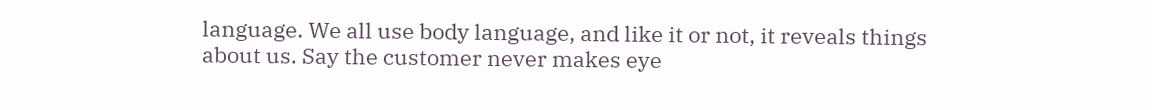language. We all use body language, and like it or not, it reveals things about us. Say the customer never makes eye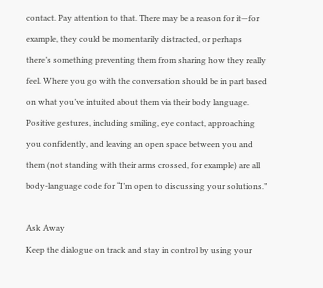contact. Pay attention to that. There may be a reason for it—for example, they could be momentarily distracted, or perhaps there’s something preventing them from sharing how they really feel. Where you go with the conversation should be in part based on what you’ve intuited about them via their body language. Positive gestures, including smiling, eye contact, approaching you confidently, and leaving an open space between you and them (not standing with their arms crossed, for example) are all body-language code for “I’m open to discussing your solutions.”

Ask Away
Keep the dialogue on track and stay in control by using your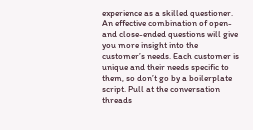experience as a skilled questioner. An effective combination of open- and close-ended questions will give you more insight into the customer’s needs. Each customer is unique and their needs specific to them, so don’t go by a boilerplate script. Pull at the conversation threads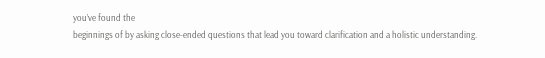you’ve found the
beginnings of by asking close-ended questions that lead you toward clarification and a holistic understanding.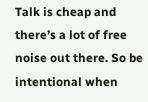Talk is cheap and there’s a lot of free noise out there. So be intentional when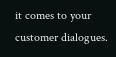it comes to your customer dialogues.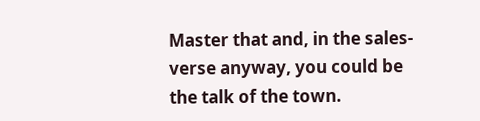Master that and, in the sales-verse anyway, you could be the talk of the town.